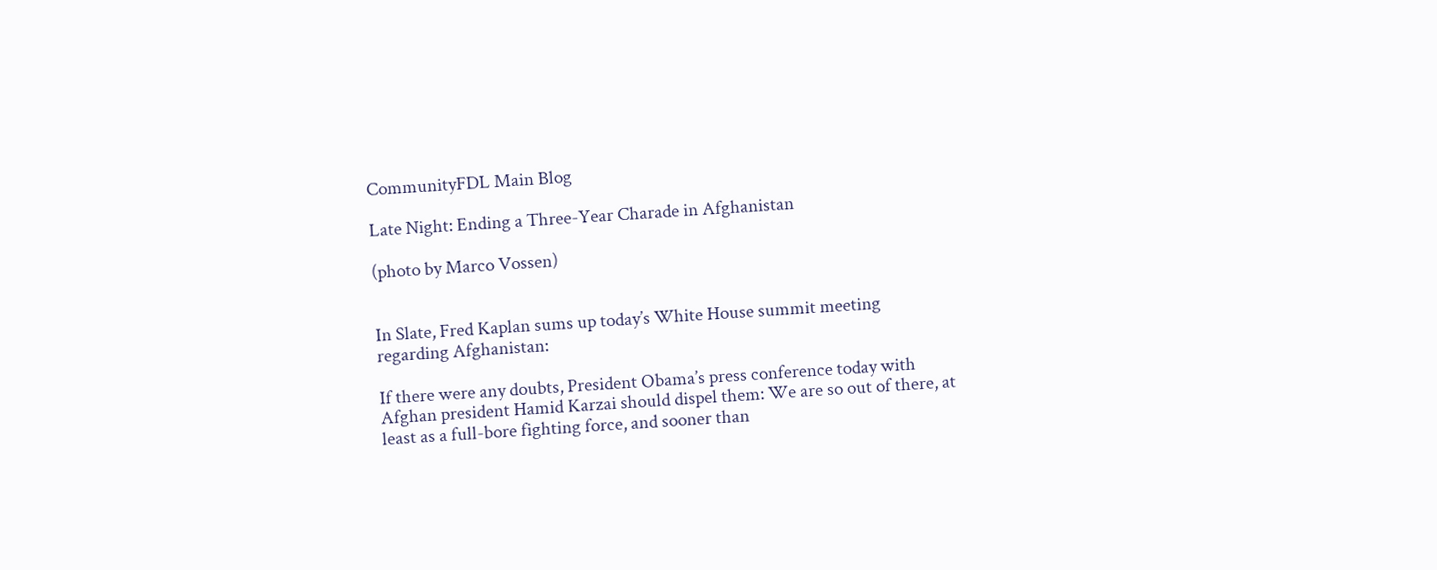CommunityFDL Main Blog

Late Night: Ending a Three-Year Charade in Afghanistan

(photo by Marco Vossen)


In Slate, Fred Kaplan sums up today’s White House summit meeting regarding Afghanistan:

If there were any doubts, President Obama’s press conference today with Afghan president Hamid Karzai should dispel them: We are so out of there, at least as a full-bore fighting force, and sooner than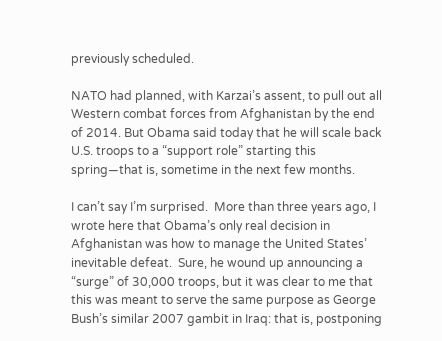previously scheduled.

NATO had planned, with Karzai’s assent, to pull out all Western combat forces from Afghanistan by the end of 2014. But Obama said today that he will scale back U.S. troops to a “support role” starting this spring—that is, sometime in the next few months.

I can’t say I’m surprised.  More than three years ago, I wrote here that Obama’s only real decision in Afghanistan was how to manage the United States’ inevitable defeat.  Sure, he wound up announcing a “surge” of 30,000 troops, but it was clear to me that this was meant to serve the same purpose as George Bush’s similar 2007 gambit in Iraq: that is, postponing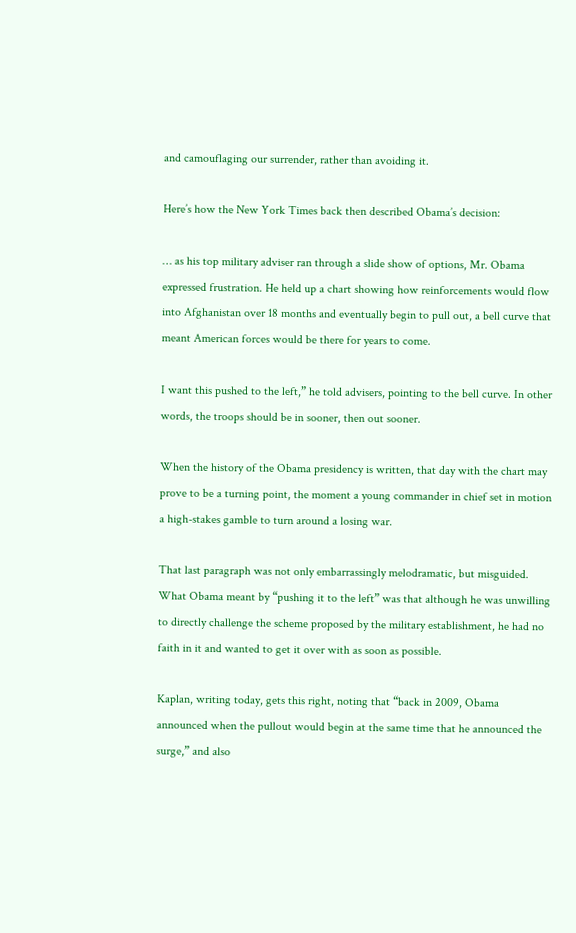and camouflaging our surrender, rather than avoiding it.

Here’s how the New York Times back then described Obama’s decision:

… as his top military adviser ran through a slide show of options, Mr. Obama expressed frustration. He held up a chart showing how reinforcements would flow into Afghanistan over 18 months and eventually begin to pull out, a bell curve that meant American forces would be there for years to come.

I want this pushed to the left,” he told advisers, pointing to the bell curve. In other words, the troops should be in sooner, then out sooner.

When the history of the Obama presidency is written, that day with the chart may prove to be a turning point, the moment a young commander in chief set in motion a high-stakes gamble to turn around a losing war.

That last paragraph was not only embarrassingly melodramatic, but misguided.  What Obama meant by “pushing it to the left” was that although he was unwilling to directly challenge the scheme proposed by the military establishment, he had no faith in it and wanted to get it over with as soon as possible.

Kaplan, writing today, gets this right, noting that “back in 2009, Obama announced when the pullout would begin at the same time that he announced the surge,” and also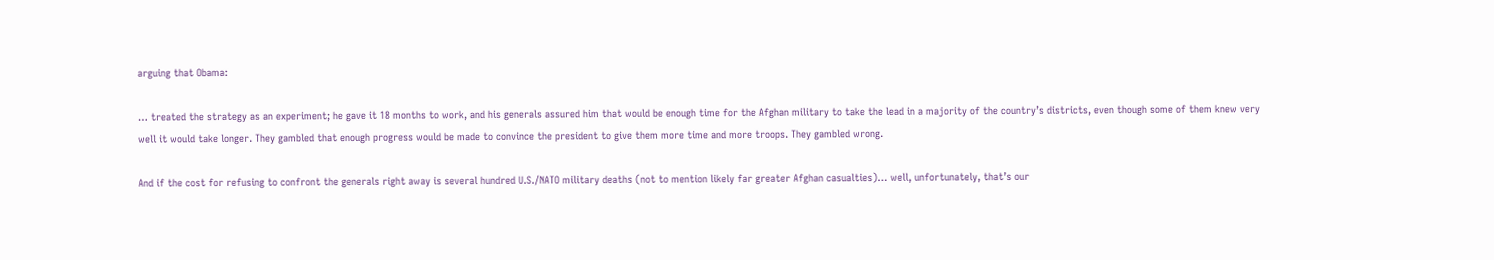arguing that Obama:

… treated the strategy as an experiment; he gave it 18 months to work, and his generals assured him that would be enough time for the Afghan military to take the lead in a majority of the country’s districts, even though some of them knew very well it would take longer. They gambled that enough progress would be made to convince the president to give them more time and more troops. They gambled wrong.

And if the cost for refusing to confront the generals right away is several hundred U.S./NATO military deaths (not to mention likely far greater Afghan casualties)… well, unfortunately, that’s our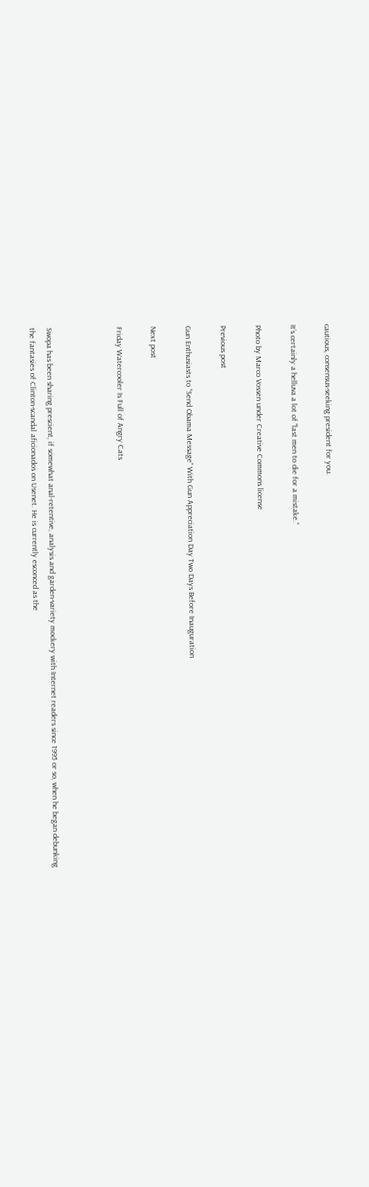cautious, consensus-seeking president for you.

It’s certainly a helluva a lot of “last men to die for a mistake.”

Photo by Marco Vossen under Creative Commons license

Previous post

Gun Enthusiasts to “Send Obama Message” With Gun Appreciation Day Two Days Before Inauguration

Next post

Friday Watercooler Is Full of Angry Cats



Swopa has been sharing prescient, if somewhat anal-retentive, analysis and garden-variety mockery with Internet readers since 1995 or so, when he began debunking the fantasies of Clinton-scandal aficionados on Usenet. He is currently esconced as the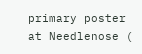primary poster at Needlenose (